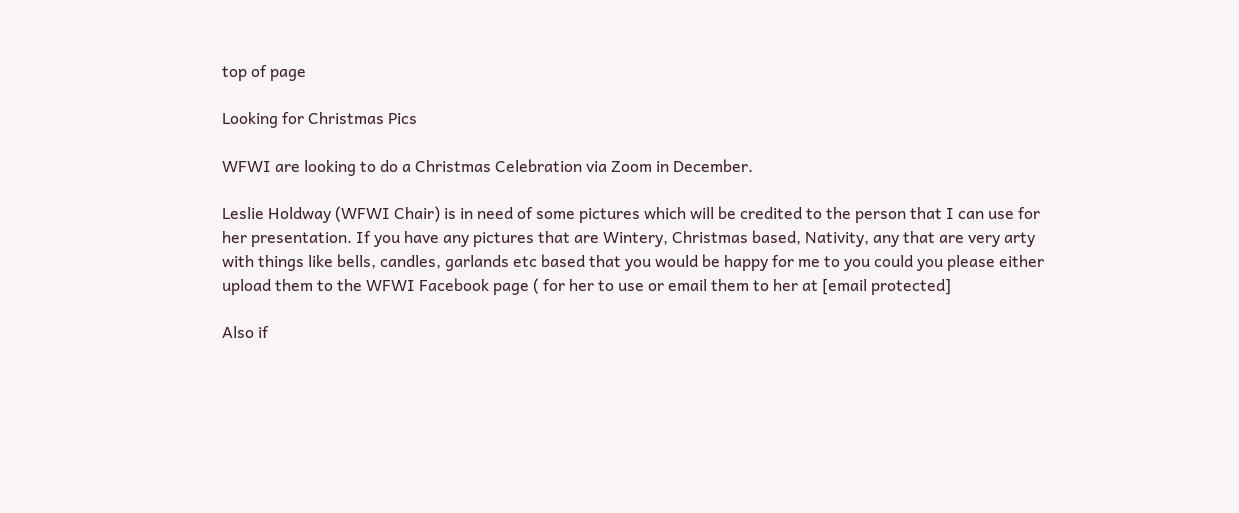top of page

Looking for Christmas Pics

WFWI are looking to do a Christmas Celebration via Zoom in December.

Leslie Holdway (WFWI Chair) is in need of some pictures which will be credited to the person that I can use for her presentation. If you have any pictures that are Wintery, Christmas based, Nativity, any that are very arty with things like bells, candles, garlands etc based that you would be happy for me to you could you please either upload them to the WFWI Facebook page ( for her to use or email them to her at [email protected]

Also if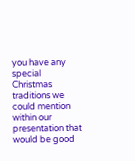you have any special Christmas traditions we could mention within our presentation that would be good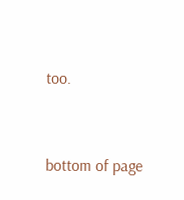too.


bottom of page